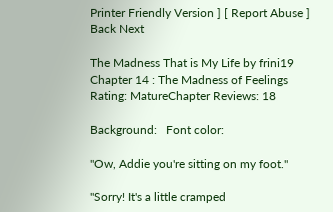Printer Friendly Version ] [ Report Abuse ]
Back Next

The Madness That is My Life by frini19
Chapter 14 : The Madness of Feelings
Rating: MatureChapter Reviews: 18

Background:   Font color:

"Ow, Addie you're sitting on my foot."

"Sorry! It's a little cramped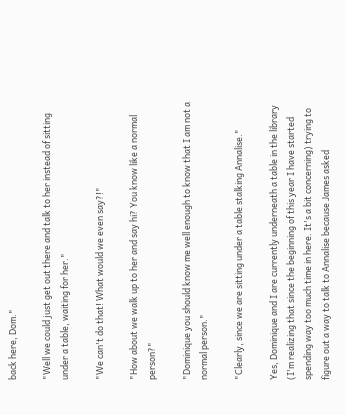back here, Dom."

"Well we could just get out there and talk to her instead of sitting under a table, waiting for her."

"We can't do that! What would we even say?!"

"How about we walk up to her and say hi? You know like a normal person?"

"Dominique you should know me well enough to know that I am not a normal person."

"Clearly, since we are sitting under a table stalking Annalise."

Yes, Dominique and I are currently underneath a table in the library (I'm realizing that since the beginning of this year I have started spending way too much time in here. It's a bit concerning) trying to figure out a way to talk to Annalise because James asked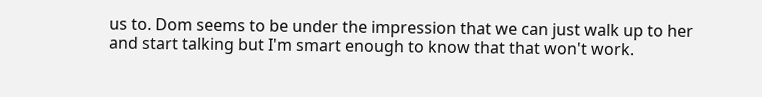us to. Dom seems to be under the impression that we can just walk up to her and start talking but I'm smart enough to know that that won't work.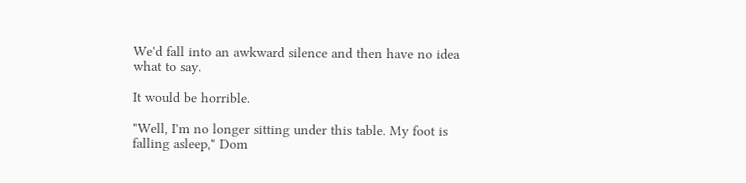We'd fall into an awkward silence and then have no idea what to say.

It would be horrible.

"Well, I'm no longer sitting under this table. My foot is falling asleep," Dom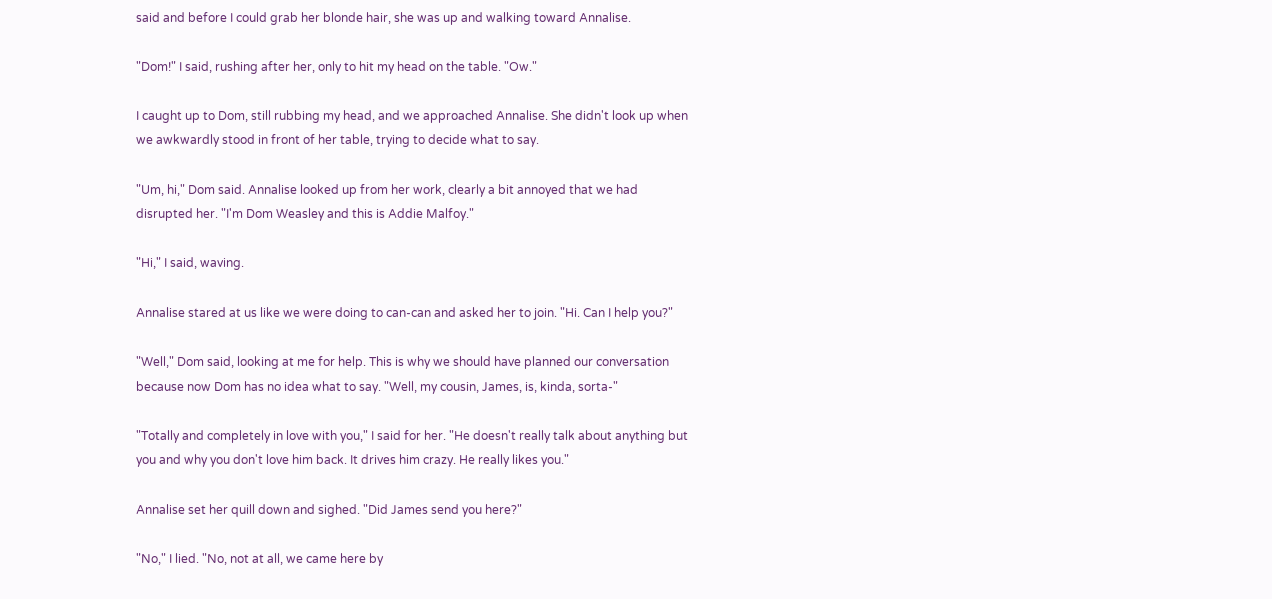said and before I could grab her blonde hair, she was up and walking toward Annalise.

"Dom!" I said, rushing after her, only to hit my head on the table. "Ow."

I caught up to Dom, still rubbing my head, and we approached Annalise. She didn't look up when we awkwardly stood in front of her table, trying to decide what to say.

"Um, hi," Dom said. Annalise looked up from her work, clearly a bit annoyed that we had disrupted her. "I'm Dom Weasley and this is Addie Malfoy."

"Hi," I said, waving.

Annalise stared at us like we were doing to can-can and asked her to join. "Hi. Can I help you?"

"Well," Dom said, looking at me for help. This is why we should have planned our conversation because now Dom has no idea what to say. "Well, my cousin, James, is, kinda, sorta-"

"Totally and completely in love with you," I said for her. "He doesn't really talk about anything but you and why you don't love him back. It drives him crazy. He really likes you."

Annalise set her quill down and sighed. "Did James send you here?"

"No," I lied. "No, not at all, we came here by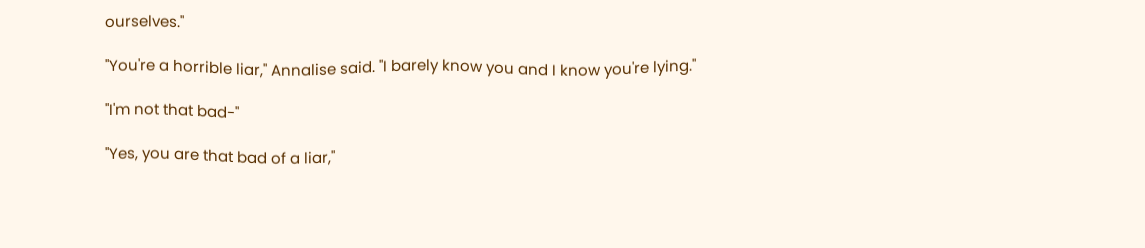ourselves."

"You're a horrible liar," Annalise said. "I barely know you and I know you're lying."

"I'm not that bad-"

"Yes, you are that bad of a liar,"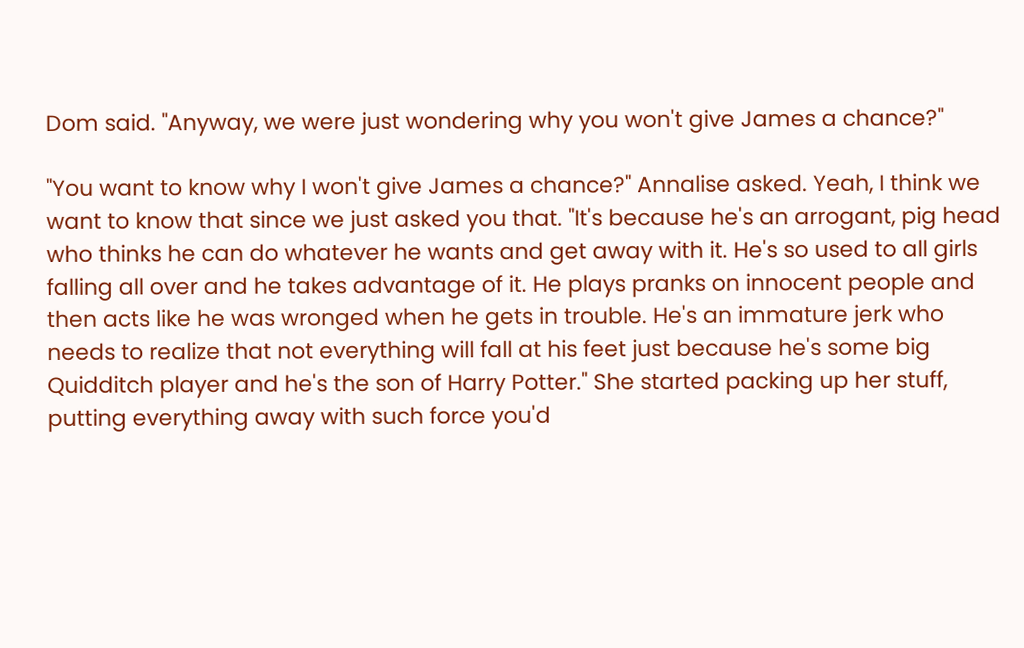Dom said. "Anyway, we were just wondering why you won't give James a chance?"

"You want to know why I won't give James a chance?" Annalise asked. Yeah, I think we want to know that since we just asked you that. "It's because he's an arrogant, pig head who thinks he can do whatever he wants and get away with it. He's so used to all girls falling all over and he takes advantage of it. He plays pranks on innocent people and then acts like he was wronged when he gets in trouble. He's an immature jerk who needs to realize that not everything will fall at his feet just because he's some big Quidditch player and he's the son of Harry Potter." She started packing up her stuff, putting everything away with such force you'd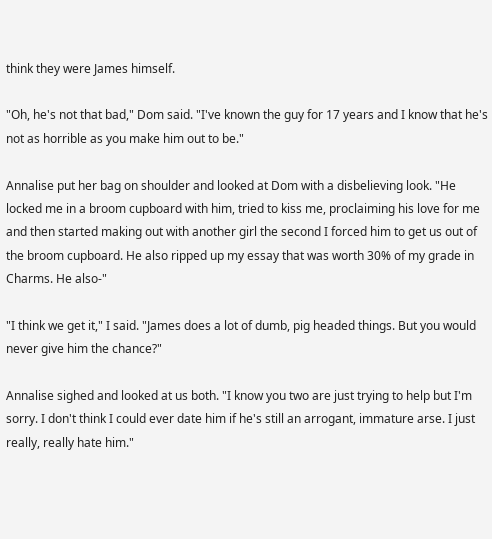think they were James himself.

"Oh, he's not that bad," Dom said. "I've known the guy for 17 years and I know that he's not as horrible as you make him out to be."

Annalise put her bag on shoulder and looked at Dom with a disbelieving look. "He locked me in a broom cupboard with him, tried to kiss me, proclaiming his love for me and then started making out with another girl the second I forced him to get us out of the broom cupboard. He also ripped up my essay that was worth 30% of my grade in Charms. He also-"

"I think we get it," I said. "James does a lot of dumb, pig headed things. But you would never give him the chance?"

Annalise sighed and looked at us both. "I know you two are just trying to help but I'm sorry. I don't think I could ever date him if he's still an arrogant, immature arse. I just really, really hate him."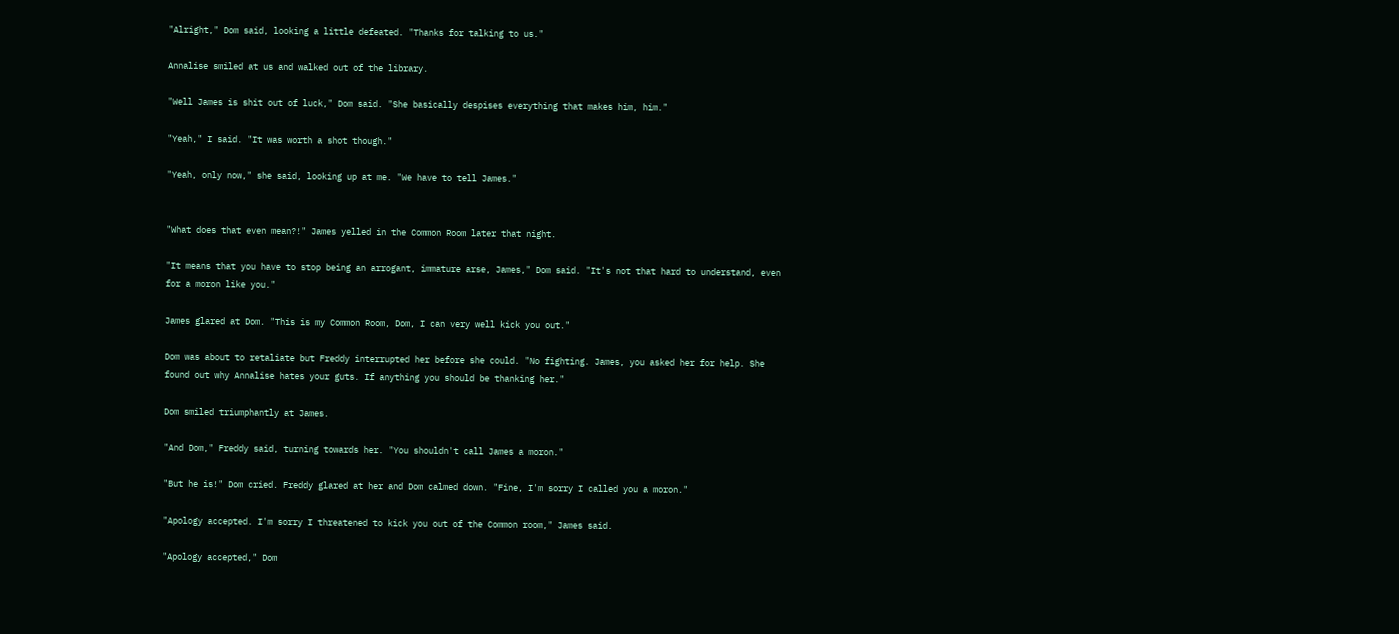"Alright," Dom said, looking a little defeated. "Thanks for talking to us."

Annalise smiled at us and walked out of the library.

"Well James is shit out of luck," Dom said. "She basically despises everything that makes him, him."

"Yeah," I said. "It was worth a shot though."

"Yeah, only now," she said, looking up at me. "We have to tell James."


"What does that even mean?!" James yelled in the Common Room later that night.

"It means that you have to stop being an arrogant, immature arse, James," Dom said. "It's not that hard to understand, even for a moron like you."

James glared at Dom. "This is my Common Room, Dom, I can very well kick you out."

Dom was about to retaliate but Freddy interrupted her before she could. "No fighting. James, you asked her for help. She found out why Annalise hates your guts. If anything you should be thanking her."

Dom smiled triumphantly at James.

"And Dom," Freddy said, turning towards her. "You shouldn't call James a moron."

"But he is!" Dom cried. Freddy glared at her and Dom calmed down. "Fine, I'm sorry I called you a moron."

"Apology accepted. I'm sorry I threatened to kick you out of the Common room," James said.

"Apology accepted," Dom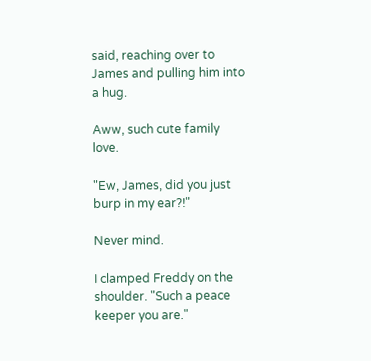said, reaching over to James and pulling him into a hug.

Aww, such cute family love.

"Ew, James, did you just burp in my ear?!"

Never mind.

I clamped Freddy on the shoulder. "Such a peace keeper you are."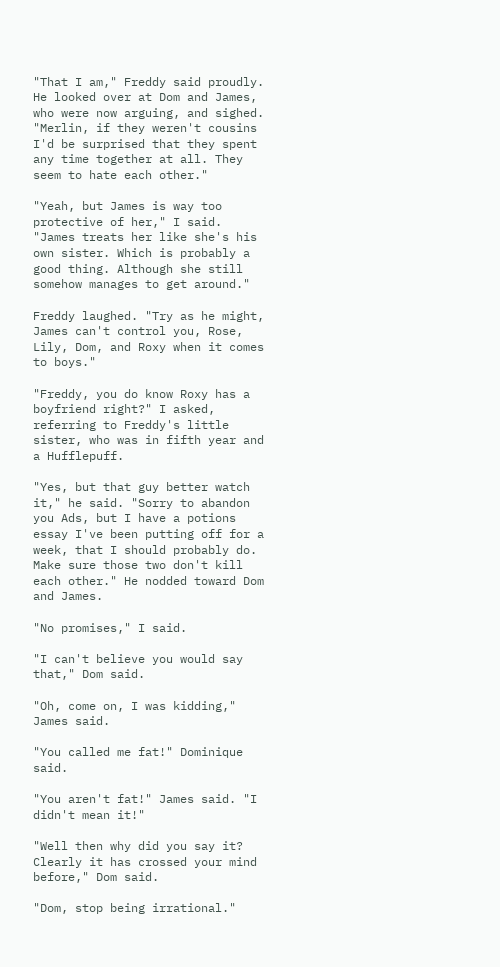"That I am," Freddy said proudly. He looked over at Dom and James, who were now arguing, and sighed. "Merlin, if they weren't cousins I'd be surprised that they spent any time together at all. They seem to hate each other."

"Yeah, but James is way too protective of her," I said. "James treats her like she's his own sister. Which is probably a good thing. Although she still somehow manages to get around."

Freddy laughed. "Try as he might, James can't control you, Rose, Lily, Dom, and Roxy when it comes to boys."

"Freddy, you do know Roxy has a boyfriend right?" I asked, referring to Freddy's little sister, who was in fifth year and a Hufflepuff.

"Yes, but that guy better watch it," he said. "Sorry to abandon you Ads, but I have a potions essay I've been putting off for a week, that I should probably do. Make sure those two don't kill each other." He nodded toward Dom and James.

"No promises," I said.

"I can't believe you would say that," Dom said.

"Oh, come on, I was kidding," James said.

"You called me fat!" Dominique said.

"You aren't fat!" James said. "I didn't mean it!"

"Well then why did you say it? Clearly it has crossed your mind before," Dom said.

"Dom, stop being irrational."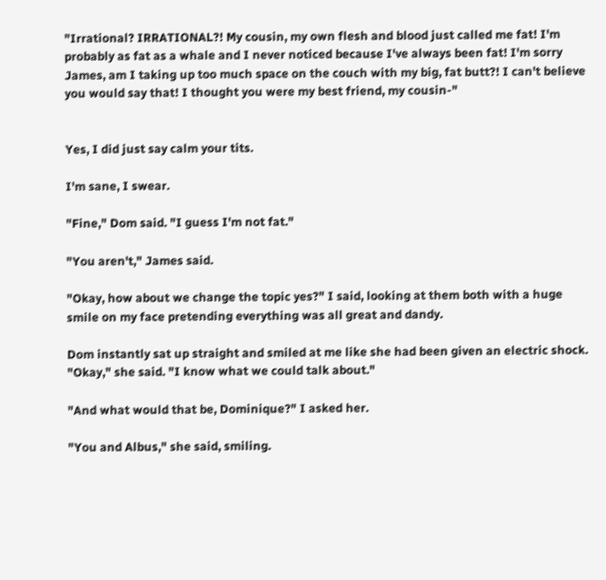"Irrational? IRRATIONAL?! My cousin, my own flesh and blood just called me fat! I'm probably as fat as a whale and I never noticed because I've always been fat! I'm sorry James, am I taking up too much space on the couch with my big, fat butt?! I can't believe you would say that! I thought you were my best friend, my cousin-"


Yes, I did just say calm your tits.

I'm sane, I swear.

"Fine," Dom said. "I guess I'm not fat."

"You aren't," James said.

"Okay, how about we change the topic yes?" I said, looking at them both with a huge smile on my face pretending everything was all great and dandy.

Dom instantly sat up straight and smiled at me like she had been given an electric shock. "Okay," she said. "I know what we could talk about."

"And what would that be, Dominique?" I asked her.

"You and Albus," she said, smiling.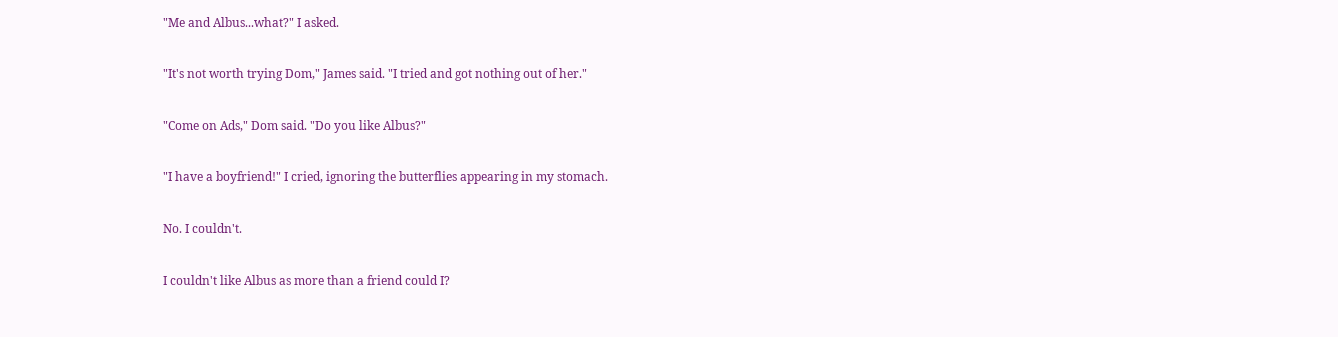"Me and Albus...what?" I asked.

"It's not worth trying Dom," James said. "I tried and got nothing out of her."

"Come on Ads," Dom said. "Do you like Albus?"

"I have a boyfriend!" I cried, ignoring the butterflies appearing in my stomach.

No. I couldn't.

I couldn't like Albus as more than a friend could I?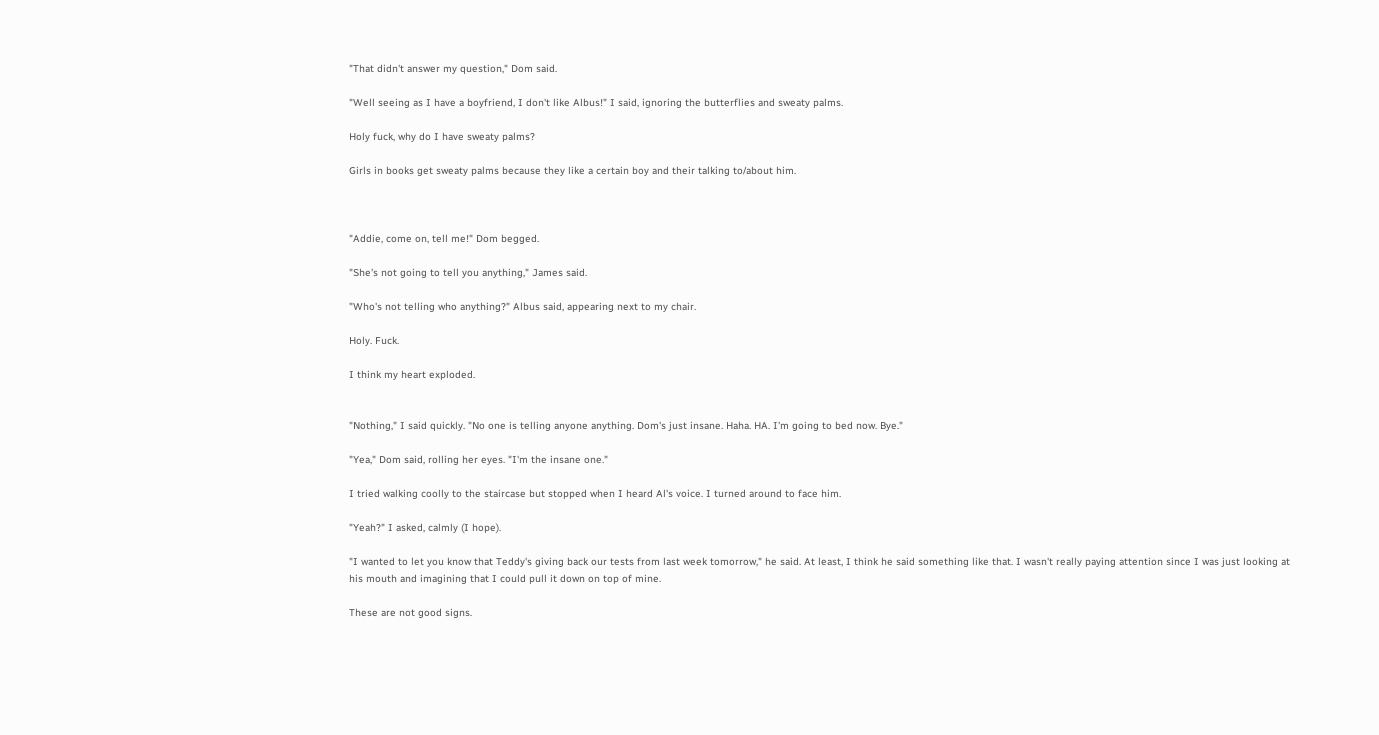"That didn't answer my question," Dom said.

"Well seeing as I have a boyfriend, I don't like Albus!" I said, ignoring the butterflies and sweaty palms.

Holy fuck, why do I have sweaty palms?

Girls in books get sweaty palms because they like a certain boy and their talking to/about him.



"Addie, come on, tell me!" Dom begged.

"She's not going to tell you anything," James said.

"Who's not telling who anything?" Albus said, appearing next to my chair.

Holy. Fuck.

I think my heart exploded.


"Nothing," I said quickly. "No one is telling anyone anything. Dom's just insane. Haha. HA. I'm going to bed now. Bye."

"Yea," Dom said, rolling her eyes. "I'm the insane one."

I tried walking coolly to the staircase but stopped when I heard Al's voice. I turned around to face him.

"Yeah?" I asked, calmly (I hope).

"I wanted to let you know that Teddy's giving back our tests from last week tomorrow," he said. At least, I think he said something like that. I wasn't really paying attention since I was just looking at his mouth and imagining that I could pull it down on top of mine.

These are not good signs.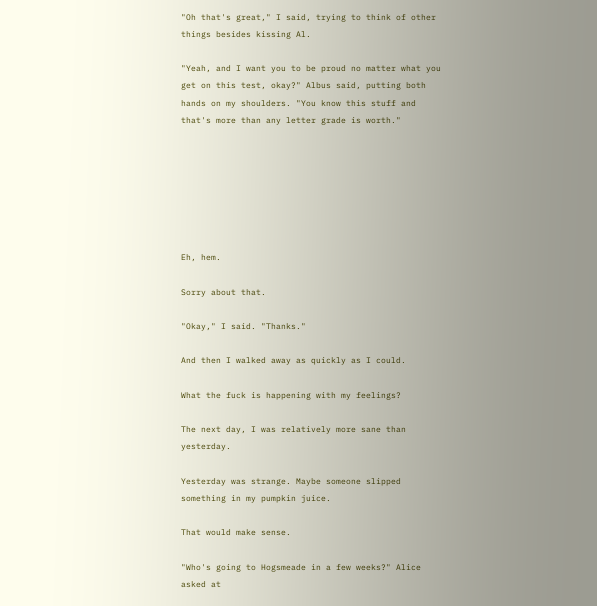"Oh that's great," I said, trying to think of other things besides kissing Al.

"Yeah, and I want you to be proud no matter what you get on this test, okay?" Albus said, putting both hands on my shoulders. "You know this stuff and that's more than any letter grade is worth."







Eh, hem.

Sorry about that.

"Okay," I said. "Thanks."

And then I walked away as quickly as I could.

What the fuck is happening with my feelings?

The next day, I was relatively more sane than yesterday.

Yesterday was strange. Maybe someone slipped something in my pumpkin juice.

That would make sense.

"Who's going to Hogsmeade in a few weeks?" Alice asked at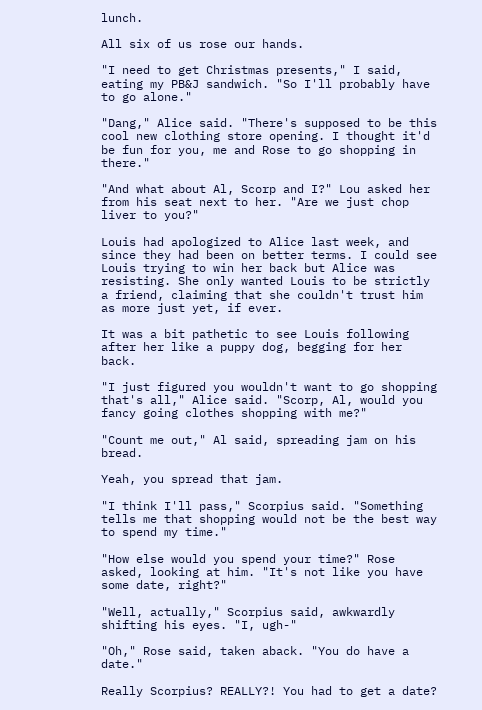lunch.

All six of us rose our hands.

"I need to get Christmas presents," I said, eating my PB&J sandwich. "So I'll probably have to go alone."

"Dang," Alice said. "There's supposed to be this cool new clothing store opening. I thought it'd be fun for you, me and Rose to go shopping in there."

"And what about Al, Scorp and I?" Lou asked her from his seat next to her. "Are we just chop liver to you?"

Louis had apologized to Alice last week, and since they had been on better terms. I could see Louis trying to win her back but Alice was resisting. She only wanted Louis to be strictly a friend, claiming that she couldn't trust him as more just yet, if ever.

It was a bit pathetic to see Louis following after her like a puppy dog, begging for her back.

"I just figured you wouldn't want to go shopping that's all," Alice said. "Scorp, Al, would you fancy going clothes shopping with me?"

"Count me out," Al said, spreading jam on his bread.

Yeah, you spread that jam.

"I think I'll pass," Scorpius said. "Something tells me that shopping would not be the best way to spend my time."

"How else would you spend your time?" Rose asked, looking at him. "It's not like you have some date, right?"

"Well, actually," Scorpius said, awkwardly shifting his eyes. "I, ugh-"

"Oh," Rose said, taken aback. "You do have a date."

Really Scorpius? REALLY?! You had to get a date?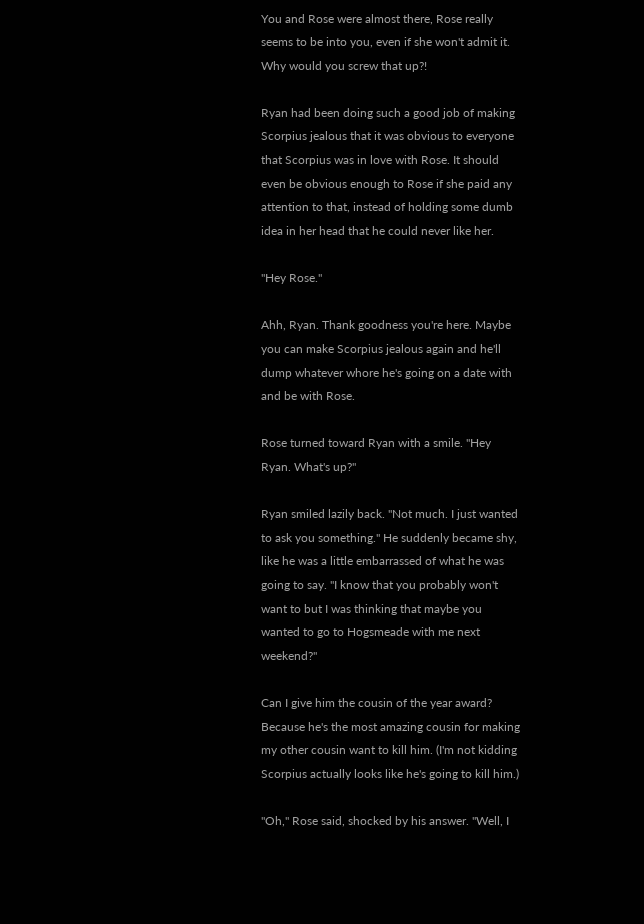You and Rose were almost there, Rose really seems to be into you, even if she won't admit it. Why would you screw that up?!

Ryan had been doing such a good job of making Scorpius jealous that it was obvious to everyone that Scorpius was in love with Rose. It should even be obvious enough to Rose if she paid any attention to that, instead of holding some dumb idea in her head that he could never like her.

"Hey Rose."

Ahh, Ryan. Thank goodness you're here. Maybe you can make Scorpius jealous again and he'll dump whatever whore he's going on a date with and be with Rose.

Rose turned toward Ryan with a smile. "Hey Ryan. What's up?"

Ryan smiled lazily back. "Not much. I just wanted to ask you something." He suddenly became shy, like he was a little embarrassed of what he was going to say. "I know that you probably won't want to but I was thinking that maybe you wanted to go to Hogsmeade with me next weekend?"

Can I give him the cousin of the year award? Because he's the most amazing cousin for making my other cousin want to kill him. (I'm not kidding Scorpius actually looks like he's going to kill him.)

"Oh," Rose said, shocked by his answer. "Well, I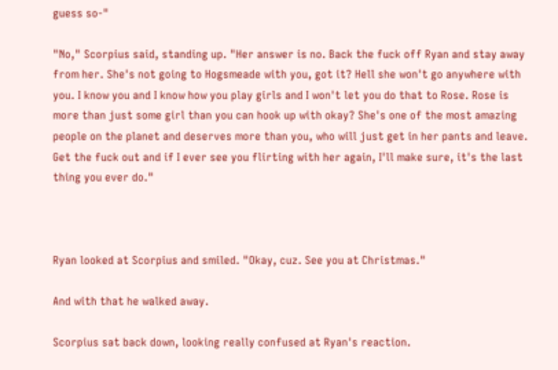guess so-"

"No," Scorpius said, standing up. "Her answer is no. Back the fuck off Ryan and stay away from her. She's not going to Hogsmeade with you, got it? Hell she won't go anywhere with you. I know you and I know how you play girls and I won't let you do that to Rose. Rose is more than just some girl than you can hook up with okay? She's one of the most amazing people on the planet and deserves more than you, who will just get in her pants and leave. Get the fuck out and if I ever see you flirting with her again, I'll make sure, it's the last thing you ever do."



Ryan looked at Scorpius and smiled. "Okay, cuz. See you at Christmas."

And with that he walked away.

Scorpius sat back down, looking really confused at Ryan's reaction.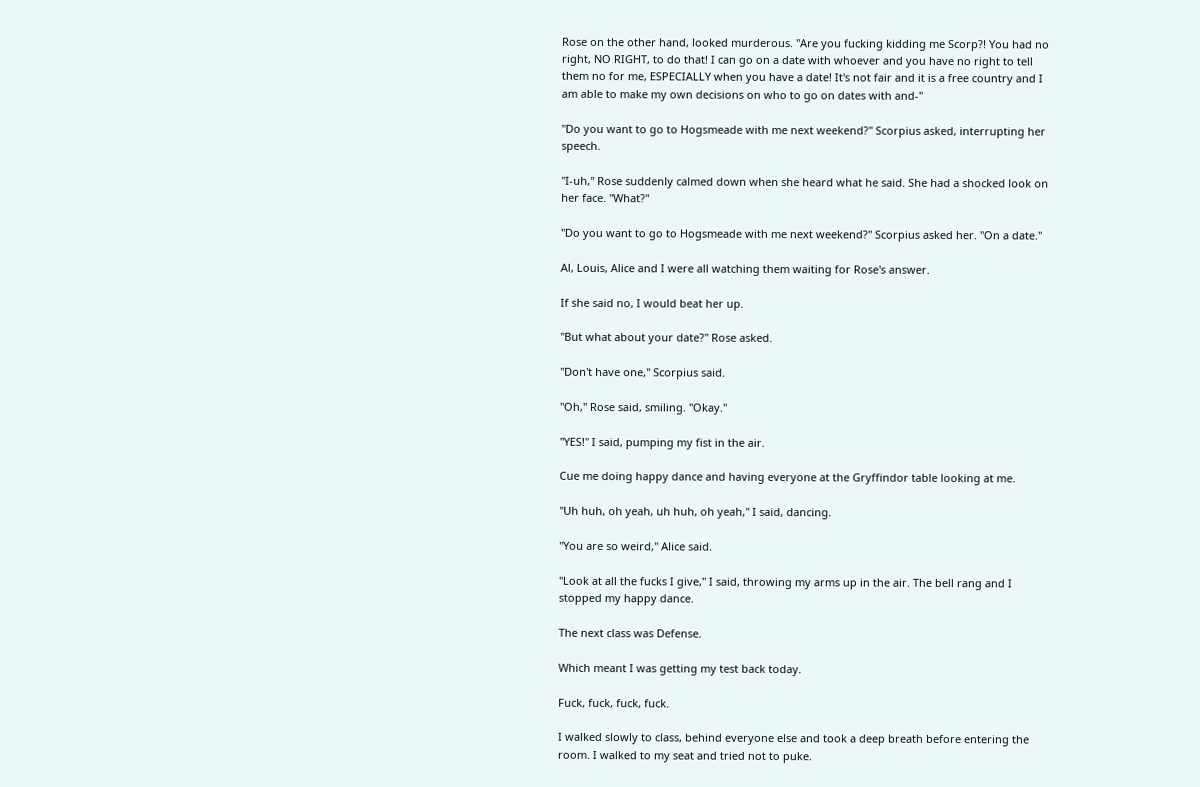Rose on the other hand, looked murderous. "Are you fucking kidding me Scorp?! You had no right, NO RIGHT, to do that! I can go on a date with whoever and you have no right to tell them no for me, ESPECIALLY when you have a date! It's not fair and it is a free country and I am able to make my own decisions on who to go on dates with and-"

"Do you want to go to Hogsmeade with me next weekend?" Scorpius asked, interrupting her speech.

"I-uh," Rose suddenly calmed down when she heard what he said. She had a shocked look on her face. "What?"

"Do you want to go to Hogsmeade with me next weekend?" Scorpius asked her. "On a date."

Al, Louis, Alice and I were all watching them waiting for Rose's answer.

If she said no, I would beat her up.

"But what about your date?" Rose asked.

"Don't have one," Scorpius said.

"Oh," Rose said, smiling. "Okay."

"YES!" I said, pumping my fist in the air.

Cue me doing happy dance and having everyone at the Gryffindor table looking at me.

"Uh huh, oh yeah, uh huh, oh yeah," I said, dancing.

"You are so weird," Alice said.

"Look at all the fucks I give," I said, throwing my arms up in the air. The bell rang and I stopped my happy dance.

The next class was Defense.

Which meant I was getting my test back today.

Fuck, fuck, fuck, fuck.

I walked slowly to class, behind everyone else and took a deep breath before entering the room. I walked to my seat and tried not to puke.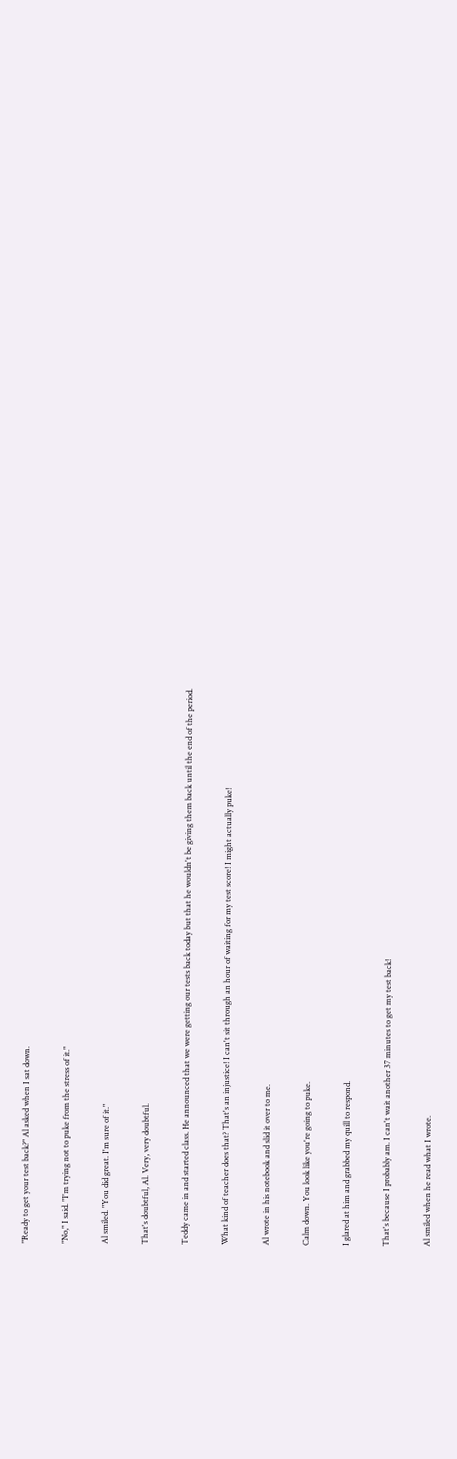"Ready to get your test back?" Al asked when I sat down.

"No," I said. "I'm trying not to puke from the stress of it."

Al smiled. "You did great. I'm sure of it."

That's doubtful, Al. Very, very doubtful.

Teddy came in and started class. He announced that we were getting our tests back today but that he wouldn't be giving them back until the end of the period.

What kind of teacher does that? That's an injustice! I can't sit through an hour of waiting for my test score! I might actually puke!

Al wrote in his notebook and slid it over to me.

Calm down. You look like you're going to puke.

I glared at him and grabbed my quill to respond.

That's because I probably am. I can't wait another 37 minutes to get my test back!

Al smiled when he read what I wrote.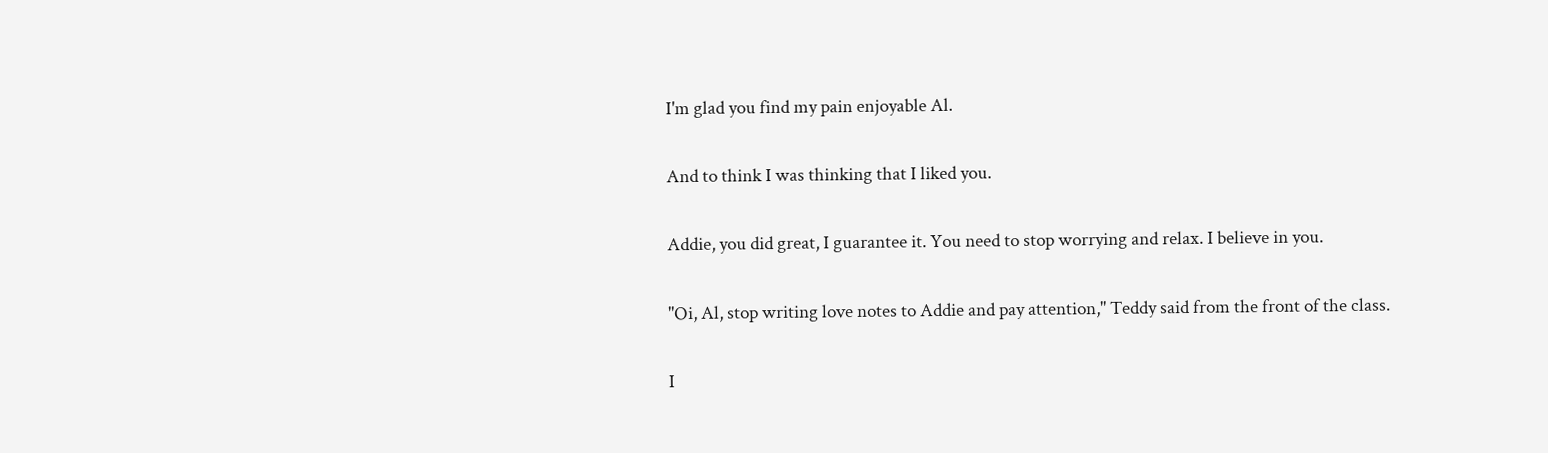I'm glad you find my pain enjoyable Al.

And to think I was thinking that I liked you.

Addie, you did great, I guarantee it. You need to stop worrying and relax. I believe in you.

"Oi, Al, stop writing love notes to Addie and pay attention," Teddy said from the front of the class.

I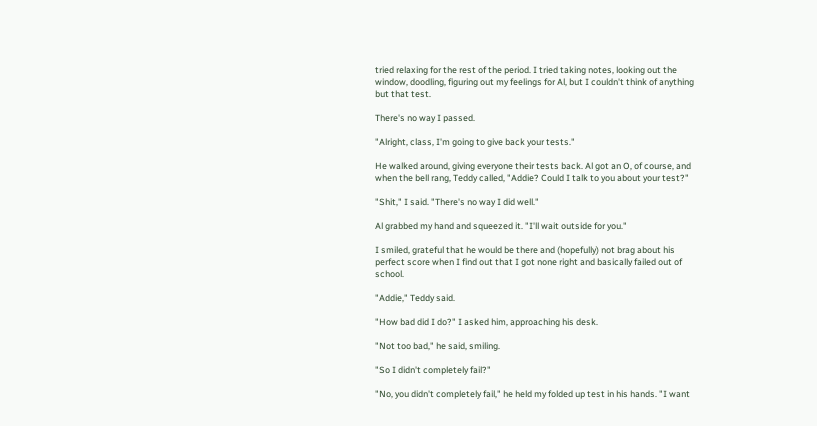tried relaxing for the rest of the period. I tried taking notes, looking out the window, doodling, figuring out my feelings for Al, but I couldn't think of anything but that test.

There's no way I passed.

"Alright, class, I'm going to give back your tests."

He walked around, giving everyone their tests back. Al got an O, of course, and when the bell rang, Teddy called, "Addie? Could I talk to you about your test?"

"Shit," I said. "There's no way I did well."

Al grabbed my hand and squeezed it. "I'll wait outside for you."

I smiled, grateful that he would be there and (hopefully) not brag about his perfect score when I find out that I got none right and basically failed out of school.

"Addie," Teddy said.

"How bad did I do?" I asked him, approaching his desk.

"Not too bad," he said, smiling.

"So I didn't completely fail?"

"No, you didn't completely fail," he held my folded up test in his hands. "I want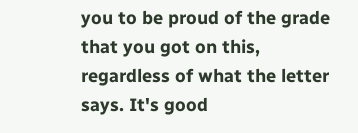you to be proud of the grade that you got on this, regardless of what the letter says. It's good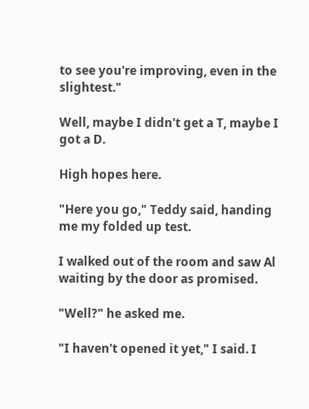to see you're improving, even in the slightest."

Well, maybe I didn't get a T, maybe I got a D.

High hopes here.

"Here you go," Teddy said, handing me my folded up test.

I walked out of the room and saw Al waiting by the door as promised.

"Well?" he asked me.

"I haven't opened it yet," I said. I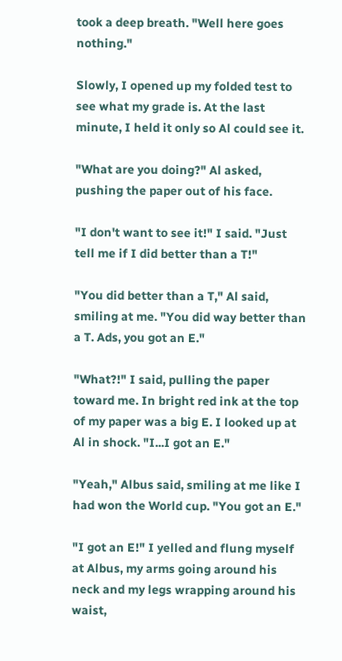took a deep breath. "Well here goes nothing."

Slowly, I opened up my folded test to see what my grade is. At the last minute, I held it only so Al could see it.

"What are you doing?" Al asked, pushing the paper out of his face.

"I don't want to see it!" I said. "Just tell me if I did better than a T!"

"You did better than a T," Al said, smiling at me. "You did way better than a T. Ads, you got an E."

"What?!" I said, pulling the paper toward me. In bright red ink at the top of my paper was a big E. I looked up at Al in shock. "I...I got an E."

"Yeah," Albus said, smiling at me like I had won the World cup. "You got an E."

"I got an E!" I yelled and flung myself at Albus, my arms going around his neck and my legs wrapping around his waist,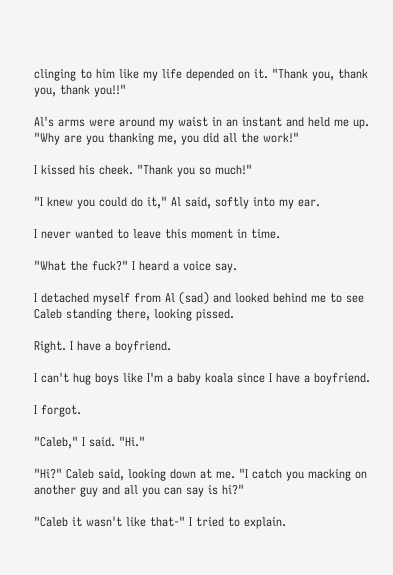clinging to him like my life depended on it. "Thank you, thank you, thank you!!"

Al's arms were around my waist in an instant and held me up. "Why are you thanking me, you did all the work!"

I kissed his cheek. "Thank you so much!"

"I knew you could do it," Al said, softly into my ear.

I never wanted to leave this moment in time.

"What the fuck?" I heard a voice say.

I detached myself from Al (sad) and looked behind me to see Caleb standing there, looking pissed.

Right. I have a boyfriend.

I can't hug boys like I'm a baby koala since I have a boyfriend.

I forgot.

"Caleb," I said. "Hi."

"Hi?" Caleb said, looking down at me. "I catch you macking on another guy and all you can say is hi?"

"Caleb it wasn't like that-" I tried to explain.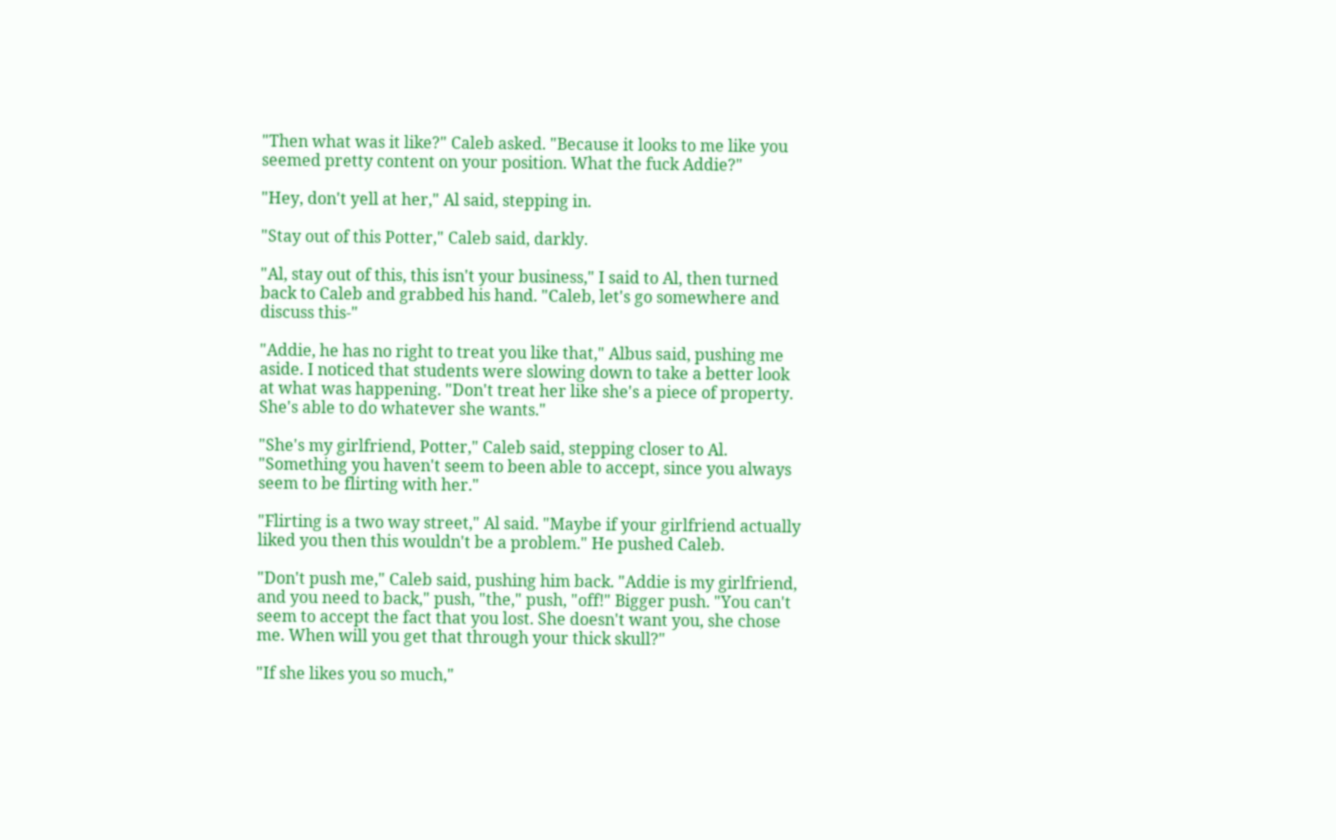"Then what was it like?" Caleb asked. "Because it looks to me like you seemed pretty content on your position. What the fuck Addie?"

"Hey, don't yell at her," Al said, stepping in.

"Stay out of this Potter," Caleb said, darkly.

"Al, stay out of this, this isn't your business," I said to Al, then turned back to Caleb and grabbed his hand. "Caleb, let's go somewhere and discuss this-"

"Addie, he has no right to treat you like that," Albus said, pushing me aside. I noticed that students were slowing down to take a better look at what was happening. "Don't treat her like she's a piece of property. She's able to do whatever she wants."

"She's my girlfriend, Potter," Caleb said, stepping closer to Al. "Something you haven't seem to been able to accept, since you always seem to be flirting with her."

"Flirting is a two way street," Al said. "Maybe if your girlfriend actually liked you then this wouldn't be a problem." He pushed Caleb.

"Don't push me," Caleb said, pushing him back. "Addie is my girlfriend, and you need to back," push, "the," push, "off!" Bigger push. "You can't seem to accept the fact that you lost. She doesn't want you, she chose me. When will you get that through your thick skull?"

"If she likes you so much,"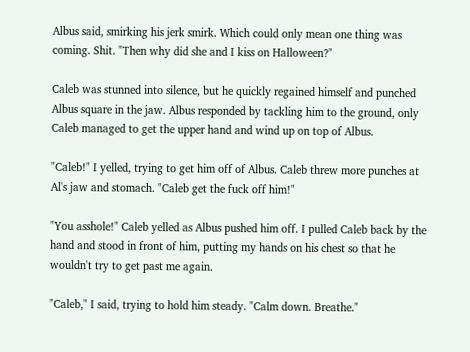Albus said, smirking his jerk smirk. Which could only mean one thing was coming. Shit. "Then why did she and I kiss on Halloween?"

Caleb was stunned into silence, but he quickly regained himself and punched Albus square in the jaw. Albus responded by tackling him to the ground, only Caleb managed to get the upper hand and wind up on top of Albus.

"Caleb!" I yelled, trying to get him off of Albus. Caleb threw more punches at Al's jaw and stomach. "Caleb get the fuck off him!"

"You asshole!" Caleb yelled as Albus pushed him off. I pulled Caleb back by the hand and stood in front of him, putting my hands on his chest so that he wouldn't try to get past me again.

"Caleb," I said, trying to hold him steady. "Calm down. Breathe."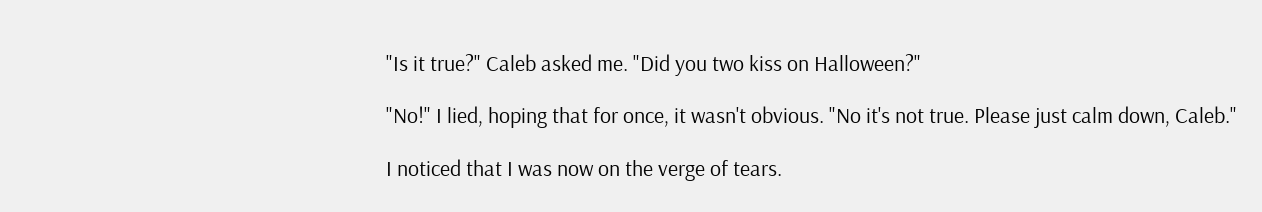"Is it true?" Caleb asked me. "Did you two kiss on Halloween?"

"No!" I lied, hoping that for once, it wasn't obvious. "No it's not true. Please just calm down, Caleb."

I noticed that I was now on the verge of tears.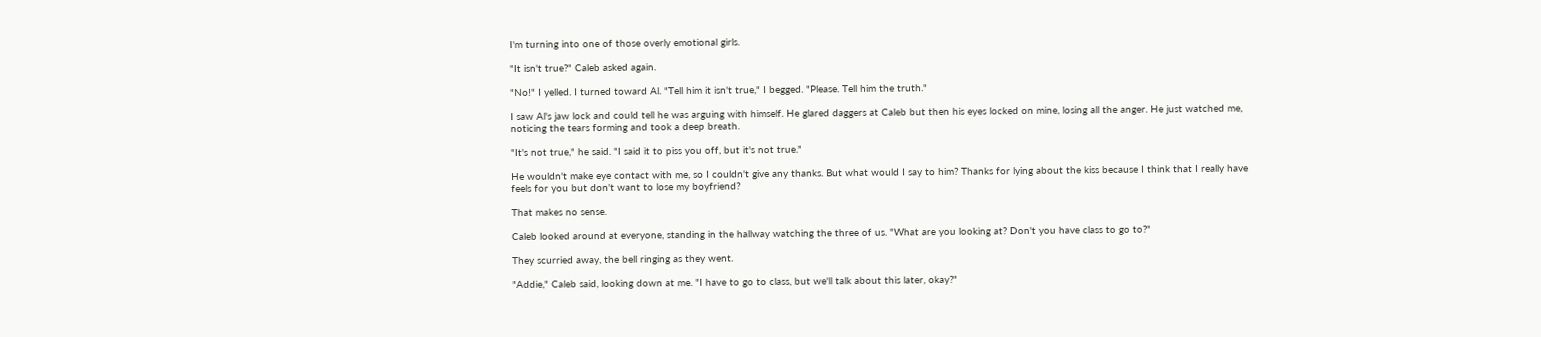I'm turning into one of those overly emotional girls.

"It isn't true?" Caleb asked again.

"No!" I yelled. I turned toward Al. "Tell him it isn't true," I begged. "Please. Tell him the truth."

I saw Al's jaw lock and could tell he was arguing with himself. He glared daggers at Caleb but then his eyes locked on mine, losing all the anger. He just watched me, noticing the tears forming and took a deep breath.

"It's not true," he said. "I said it to piss you off, but it's not true."

He wouldn't make eye contact with me, so I couldn't give any thanks. But what would I say to him? Thanks for lying about the kiss because I think that I really have feels for you but don't want to lose my boyfriend?

That makes no sense.

Caleb looked around at everyone, standing in the hallway watching the three of us. "What are you looking at? Don't you have class to go to?"

They scurried away, the bell ringing as they went.

"Addie," Caleb said, looking down at me. "I have to go to class, but we'll talk about this later, okay?"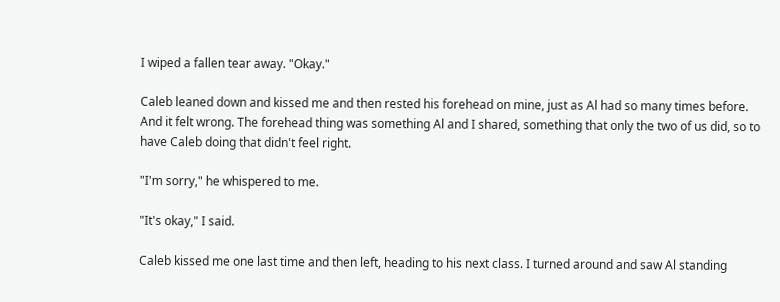I wiped a fallen tear away. "Okay."

Caleb leaned down and kissed me and then rested his forehead on mine, just as Al had so many times before. And it felt wrong. The forehead thing was something Al and I shared, something that only the two of us did, so to have Caleb doing that didn't feel right.

"I'm sorry," he whispered to me.

"It's okay," I said.

Caleb kissed me one last time and then left, heading to his next class. I turned around and saw Al standing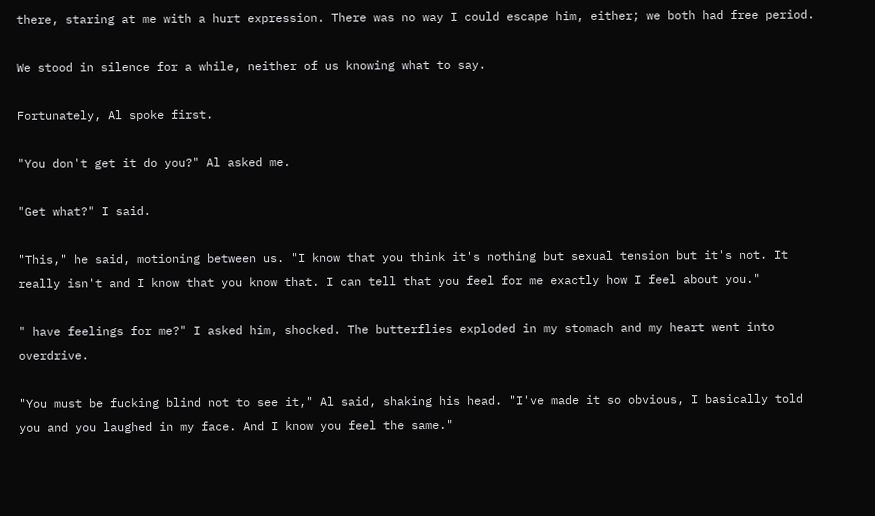there, staring at me with a hurt expression. There was no way I could escape him, either; we both had free period.

We stood in silence for a while, neither of us knowing what to say.

Fortunately, Al spoke first.

"You don't get it do you?" Al asked me.

"Get what?" I said.

"This," he said, motioning between us. "I know that you think it's nothing but sexual tension but it's not. It really isn't and I know that you know that. I can tell that you feel for me exactly how I feel about you."

" have feelings for me?" I asked him, shocked. The butterflies exploded in my stomach and my heart went into overdrive.

"You must be fucking blind not to see it," Al said, shaking his head. "I've made it so obvious, I basically told you and you laughed in my face. And I know you feel the same."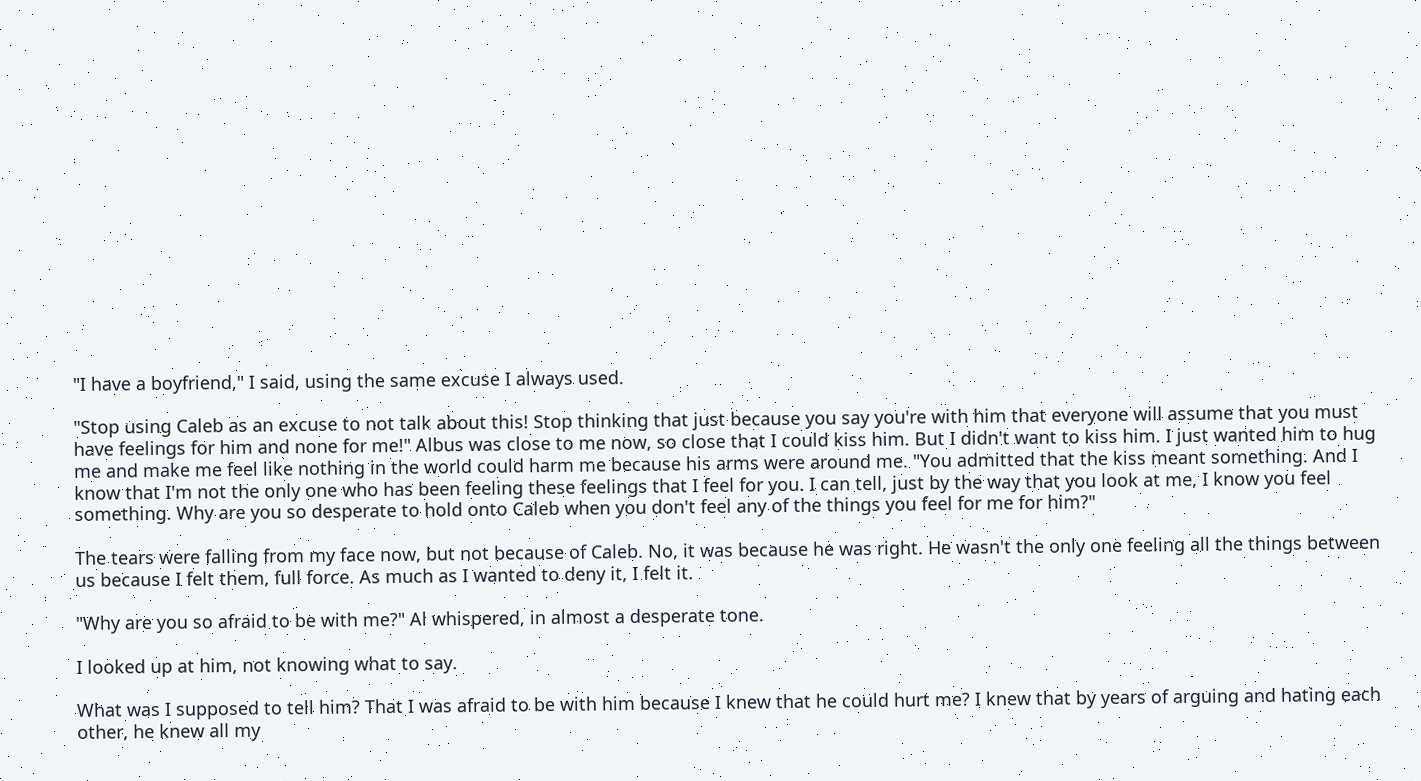"I have a boyfriend," I said, using the same excuse I always used.

"Stop using Caleb as an excuse to not talk about this! Stop thinking that just because you say you're with him that everyone will assume that you must have feelings for him and none for me!" Albus was close to me now, so close that I could kiss him. But I didn't want to kiss him. I just wanted him to hug me and make me feel like nothing in the world could harm me because his arms were around me. "You admitted that the kiss meant something. And I know that I'm not the only one who has been feeling these feelings that I feel for you. I can tell, just by the way that you look at me, I know you feel something. Why are you so desperate to hold onto Caleb when you don't feel any of the things you feel for me for him?"

The tears were falling from my face now, but not because of Caleb. No, it was because he was right. He wasn't the only one feeling all the things between us because I felt them, full force. As much as I wanted to deny it, I felt it.

"Why are you so afraid to be with me?" Al whispered, in almost a desperate tone.

I looked up at him, not knowing what to say.

What was I supposed to tell him? That I was afraid to be with him because I knew that he could hurt me? I knew that by years of arguing and hating each other, he knew all my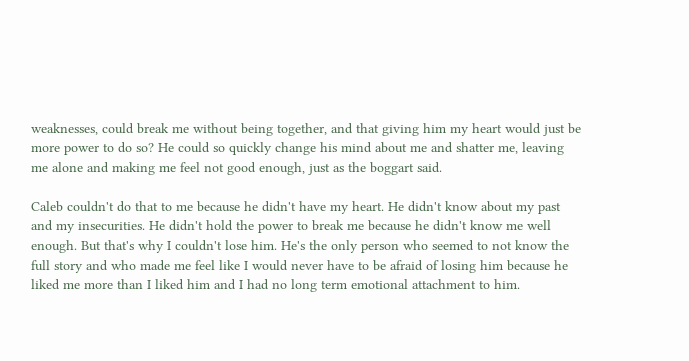weaknesses, could break me without being together, and that giving him my heart would just be more power to do so? He could so quickly change his mind about me and shatter me, leaving me alone and making me feel not good enough, just as the boggart said.

Caleb couldn't do that to me because he didn't have my heart. He didn't know about my past and my insecurities. He didn't hold the power to break me because he didn't know me well enough. But that's why I couldn't lose him. He's the only person who seemed to not know the full story and who made me feel like I would never have to be afraid of losing him because he liked me more than I liked him and I had no long term emotional attachment to him.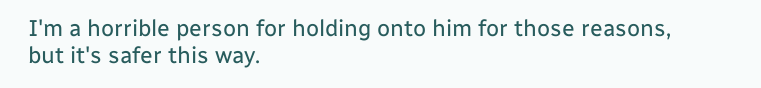I'm a horrible person for holding onto him for those reasons, but it's safer this way.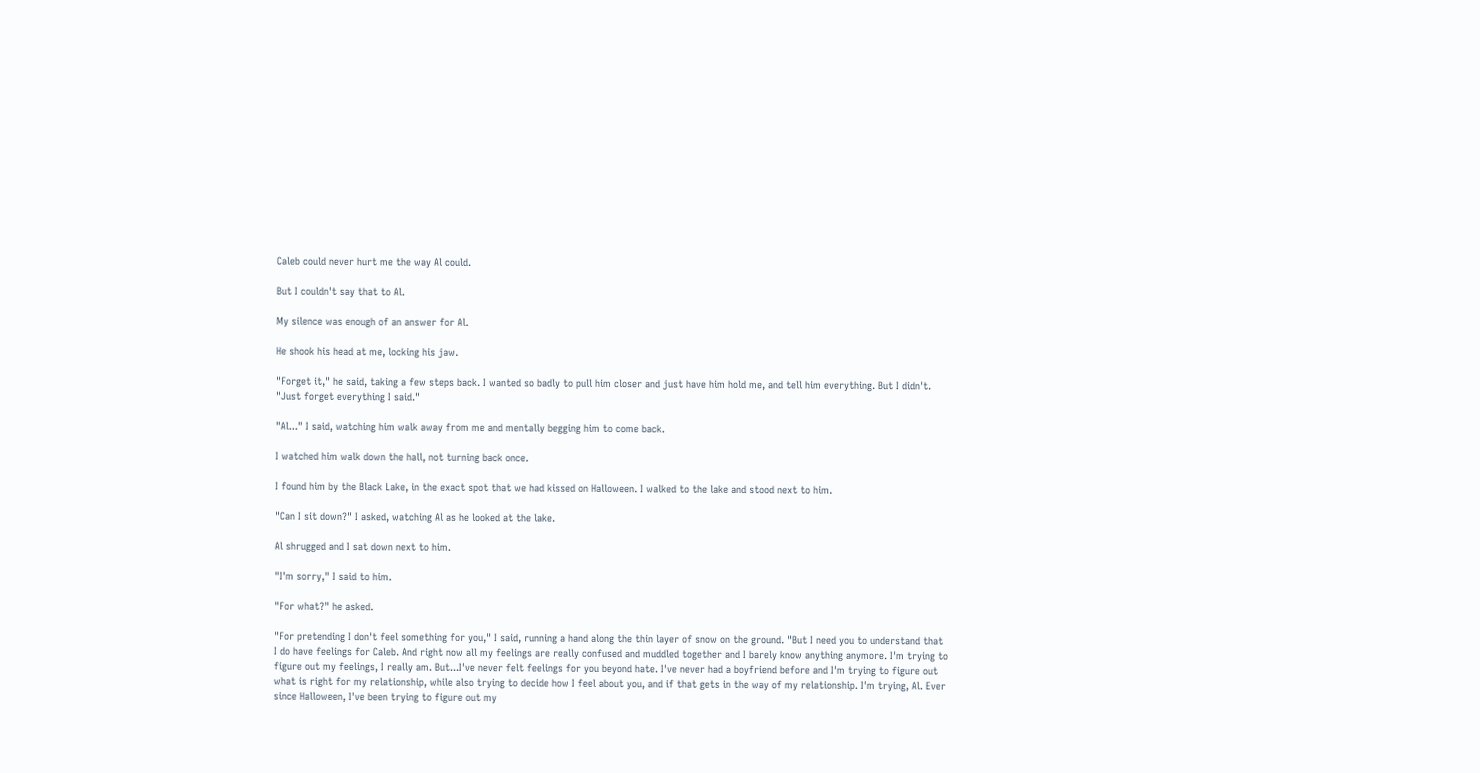Caleb could never hurt me the way Al could.

But I couldn't say that to Al.

My silence was enough of an answer for Al.

He shook his head at me, locking his jaw.

"Forget it," he said, taking a few steps back. I wanted so badly to pull him closer and just have him hold me, and tell him everything. But I didn't. "Just forget everything I said."

"Al..." I said, watching him walk away from me and mentally begging him to come back.

I watched him walk down the hall, not turning back once.

I found him by the Black Lake, in the exact spot that we had kissed on Halloween. I walked to the lake and stood next to him.

"Can I sit down?" I asked, watching Al as he looked at the lake.

Al shrugged and I sat down next to him.

"I'm sorry," I said to him.

"For what?" he asked.

"For pretending I don't feel something for you," I said, running a hand along the thin layer of snow on the ground. "But I need you to understand that I do have feelings for Caleb. And right now all my feelings are really confused and muddled together and I barely know anything anymore. I'm trying to figure out my feelings, I really am. But...I've never felt feelings for you beyond hate. I've never had a boyfriend before and I'm trying to figure out what is right for my relationship, while also trying to decide how I feel about you, and if that gets in the way of my relationship. I'm trying, Al. Ever since Halloween, I've been trying to figure out my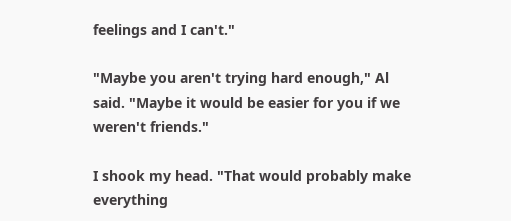feelings and I can't."

"Maybe you aren't trying hard enough," Al said. "Maybe it would be easier for you if we weren't friends."

I shook my head. "That would probably make everything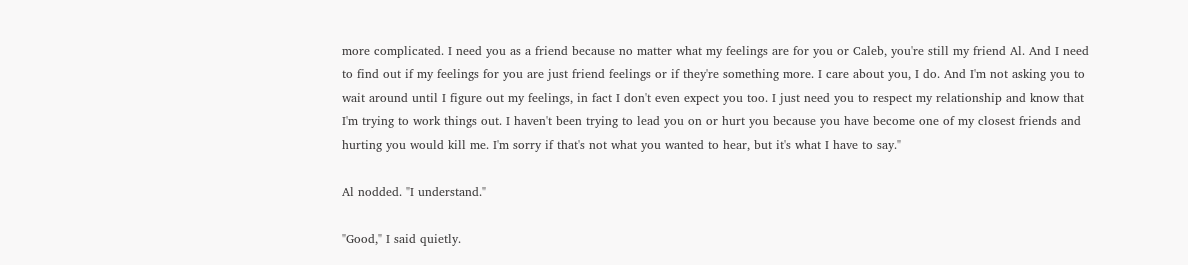more complicated. I need you as a friend because no matter what my feelings are for you or Caleb, you're still my friend Al. And I need to find out if my feelings for you are just friend feelings or if they're something more. I care about you, I do. And I'm not asking you to wait around until I figure out my feelings, in fact I don't even expect you too. I just need you to respect my relationship and know that I'm trying to work things out. I haven't been trying to lead you on or hurt you because you have become one of my closest friends and hurting you would kill me. I'm sorry if that's not what you wanted to hear, but it's what I have to say."

Al nodded. "I understand."

"Good," I said quietly.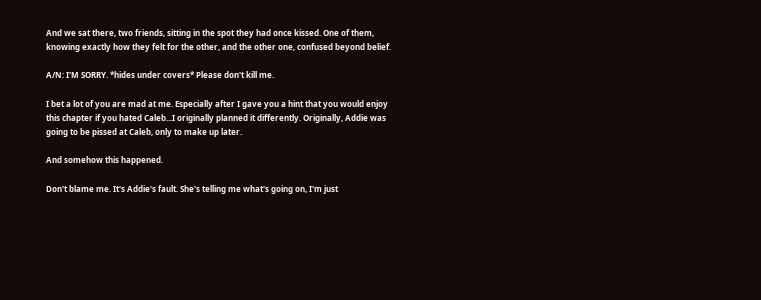And we sat there, two friends, sitting in the spot they had once kissed. One of them, knowing exactly how they felt for the other, and the other one, confused beyond belief.

A/N: I'M SORRY. *hides under covers* Please don't kill me.

I bet a lot of you are mad at me. Especially after I gave you a hint that you would enjoy this chapter if you hated Caleb...I originally planned it differently. Originally, Addie was going to be pissed at Caleb, only to make up later.

And somehow this happened.

Don't blame me. It's Addie's fault. She's telling me what's going on, I'm just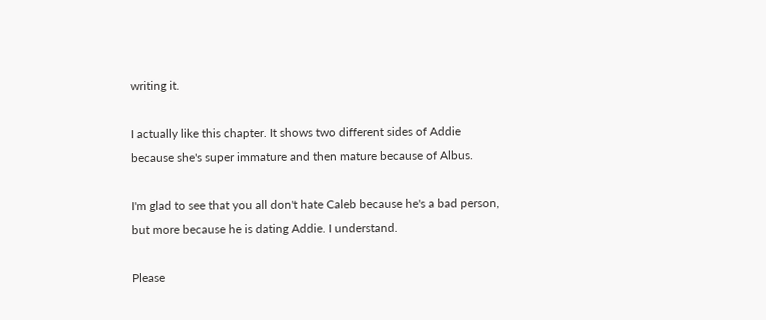writing it.

I actually like this chapter. It shows two different sides of Addie because she's super immature and then mature because of Albus.

I'm glad to see that you all don't hate Caleb because he's a bad person, but more because he is dating Addie. I understand.

Please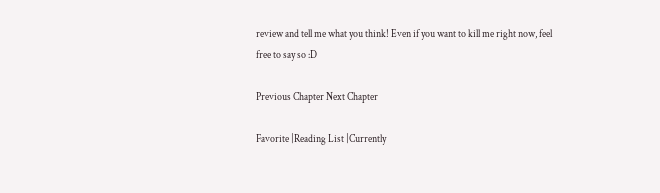review and tell me what you think! Even if you want to kill me right now, feel free to say so :D

Previous Chapter Next Chapter

Favorite |Reading List |Currently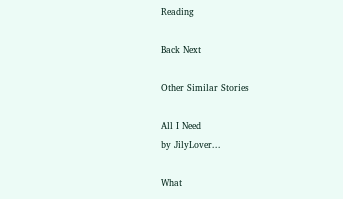Reading

Back Next

Other Similar Stories

All I Need
by JilyLover...

What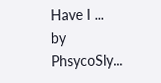Have I ...
by PhsycoSly...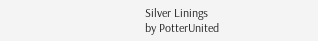Silver Linings
by PotterUnited